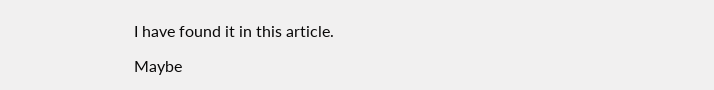I have found it in this article.

Maybe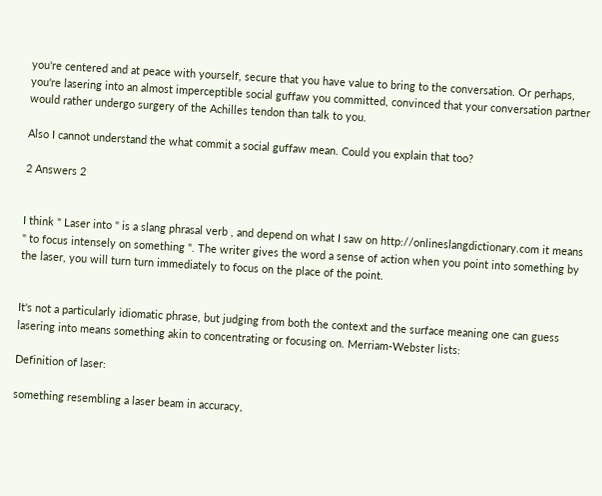you're centered and at peace with yourself, secure that you have value to bring to the conversation. Or perhaps, you're lasering into an almost imperceptible social guffaw you committed, convinced that your conversation partner would rather undergo surgery of the Achilles tendon than talk to you.

Also I cannot understand the what commit a social guffaw mean. Could you explain that too?

2 Answers 2


I think " Laser into " is a slang phrasal verb , and depend on what I saw on http://onlineslangdictionary.com it means " to focus intensely on something ". The writer gives the word a sense of action when you point into something by the laser, you will turn turn immediately to focus on the place of the point.


It's not a particularly idiomatic phrase, but judging from both the context and the surface meaning one can guess lasering into means something akin to concentrating or focusing on. Merriam-Webster lists:

Definition of laser:

something resembling a laser beam in accuracy,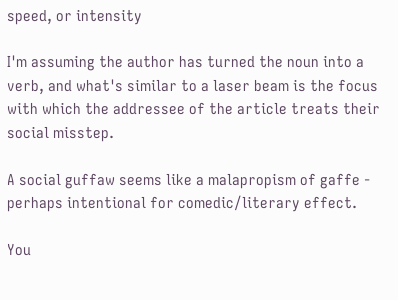speed, or intensity

I'm assuming the author has turned the noun into a verb, and what's similar to a laser beam is the focus with which the addressee of the article treats their social misstep.

A social guffaw seems like a malapropism of gaffe - perhaps intentional for comedic/literary effect.

You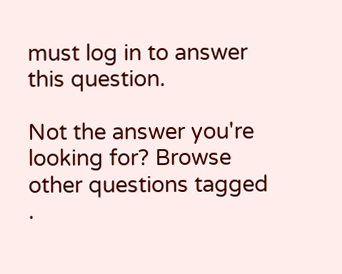must log in to answer this question.

Not the answer you're looking for? Browse other questions tagged .